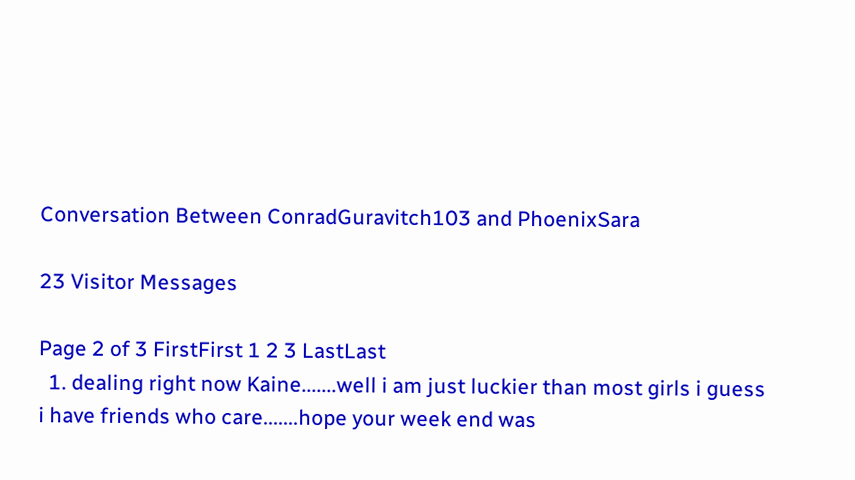Conversation Between ConradGuravitch103 and PhoenixSara

23 Visitor Messages

Page 2 of 3 FirstFirst 1 2 3 LastLast
  1. dealing right now Kaine.......well i am just luckier than most girls i guess i have friends who care.......hope your week end was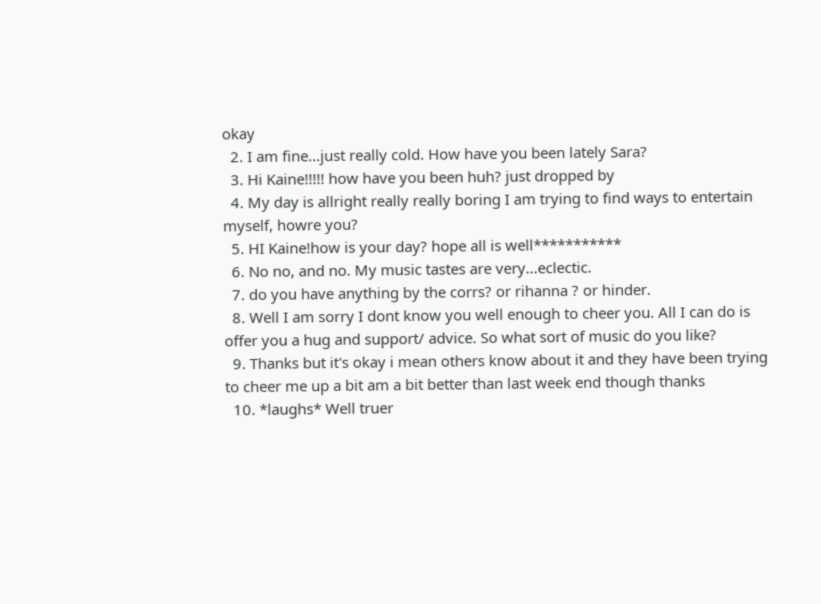okay
  2. I am fine...just really cold. How have you been lately Sara?
  3. Hi Kaine!!!!! how have you been huh? just dropped by
  4. My day is allright really really boring I am trying to find ways to entertain myself, howre you?
  5. HI Kaine!how is your day? hope all is well***********
  6. No no, and no. My music tastes are very...eclectic.
  7. do you have anything by the corrs? or rihanna ? or hinder.
  8. Well I am sorry I dont know you well enough to cheer you. All I can do is offer you a hug and support/ advice. So what sort of music do you like?
  9. Thanks but it's okay i mean others know about it and they have been trying to cheer me up a bit am a bit better than last week end though thanks
  10. *laughs* Well truer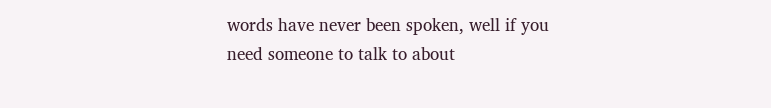words have never been spoken, well if you need someone to talk to about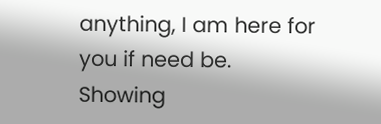anything, I am here for you if need be.
Showing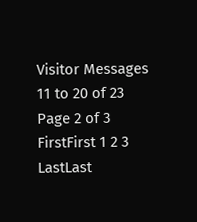Visitor Messages 11 to 20 of 23
Page 2 of 3 FirstFirst 1 2 3 LastLast